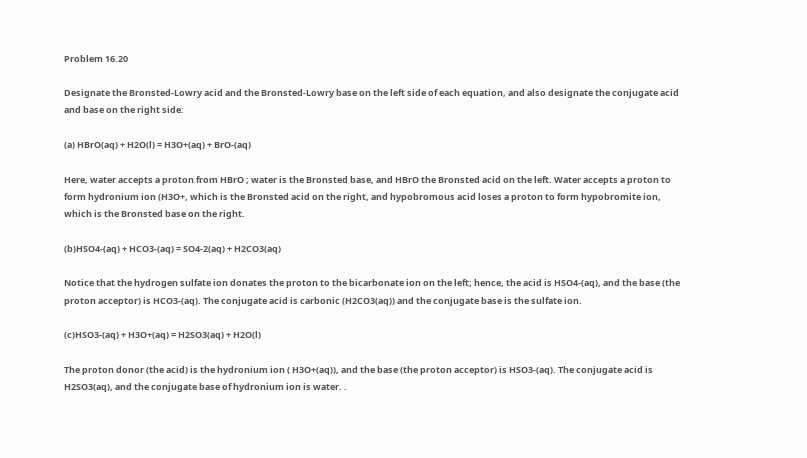Problem 16.20

Designate the Bronsted-Lowry acid and the Bronsted-Lowry base on the left side of each equation, and also designate the conjugate acid and base on the right side:

(a) HBrO(aq) + H2O(l) = H3O+(aq) + BrO-(aq)

Here, water accepts a proton from HBrO ; water is the Bronsted base, and HBrO the Bronsted acid on the left. Water accepts a proton to form hydronium ion (H3O+, which is the Bronsted acid on the right, and hypobromous acid loses a proton to form hypobromite ion, which is the Bronsted base on the right.

(b)HSO4-(aq) + HCO3-(aq) = SO4-2(aq) + H2CO3(aq)

Notice that the hydrogen sulfate ion donates the proton to the bicarbonate ion on the left; hence, the acid is HSO4-(aq), and the base (the proton acceptor) is HCO3-(aq). The conjugate acid is carbonic (H2CO3(aq)) and the conjugate base is the sulfate ion.

(c)HSO3-(aq) + H3O+(aq) = H2SO3(aq) + H2O(l)

The proton donor (the acid) is the hydronium ion ( H3O+(aq)), and the base (the proton acceptor) is HSO3-(aq). The conjugate acid is H2SO3(aq), and the conjugate base of hydronium ion is water. .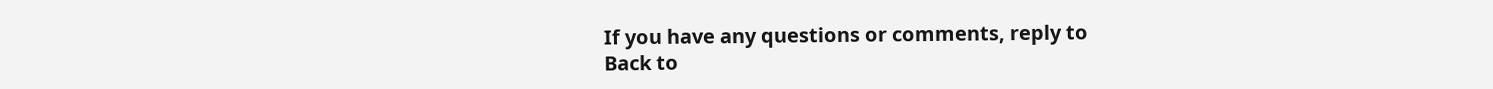If you have any questions or comments, reply to
Back to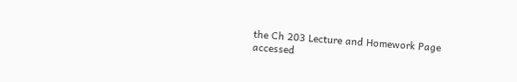the Ch 203 Lecture and Homework Page
accessed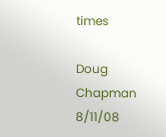times

Doug Chapman 8/11/08